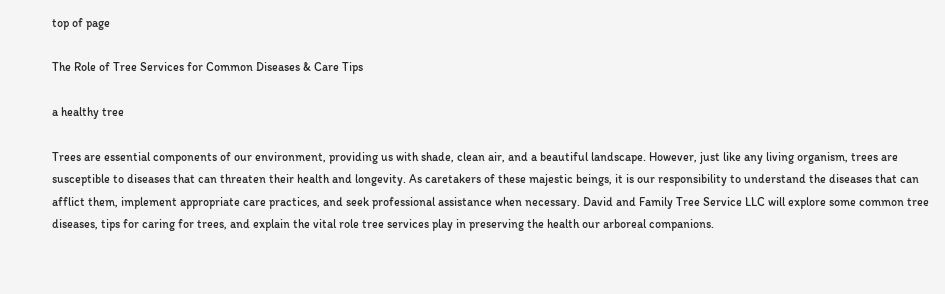top of page

The Role of Tree Services for Common Diseases & Care Tips

a healthy tree

Trees are essential components of our environment, providing us with shade, clean air, and a beautiful landscape. However, just like any living organism, trees are susceptible to diseases that can threaten their health and longevity. As caretakers of these majestic beings, it is our responsibility to understand the diseases that can afflict them, implement appropriate care practices, and seek professional assistance when necessary. David and Family Tree Service LLC will explore some common tree diseases, tips for caring for trees, and explain the vital role tree services play in preserving the health our arboreal companions.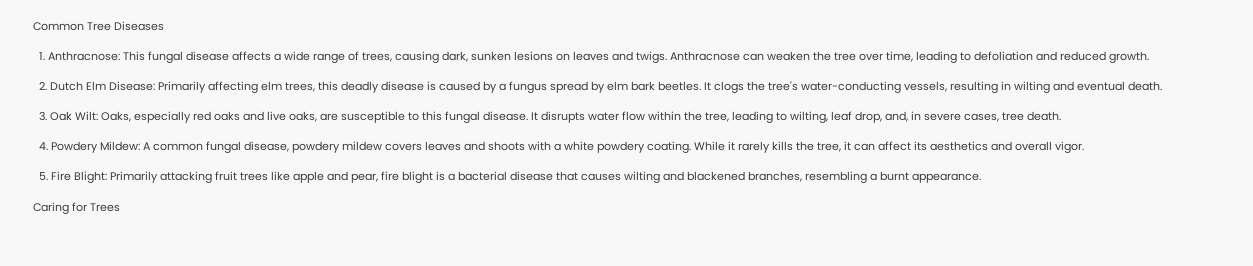Common Tree Diseases

  1. Anthracnose: This fungal disease affects a wide range of trees, causing dark, sunken lesions on leaves and twigs. Anthracnose can weaken the tree over time, leading to defoliation and reduced growth.

  2. Dutch Elm Disease: Primarily affecting elm trees, this deadly disease is caused by a fungus spread by elm bark beetles. It clogs the tree's water-conducting vessels, resulting in wilting and eventual death.

  3. Oak Wilt: Oaks, especially red oaks and live oaks, are susceptible to this fungal disease. It disrupts water flow within the tree, leading to wilting, leaf drop, and, in severe cases, tree death.

  4. Powdery Mildew: A common fungal disease, powdery mildew covers leaves and shoots with a white powdery coating. While it rarely kills the tree, it can affect its aesthetics and overall vigor.

  5. Fire Blight: Primarily attacking fruit trees like apple and pear, fire blight is a bacterial disease that causes wilting and blackened branches, resembling a burnt appearance.

Caring for Trees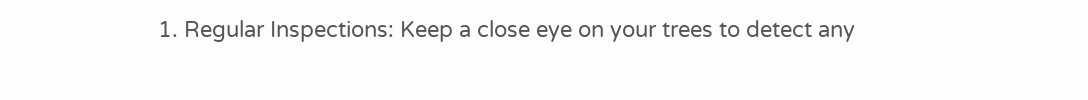1. Regular Inspections: Keep a close eye on your trees to detect any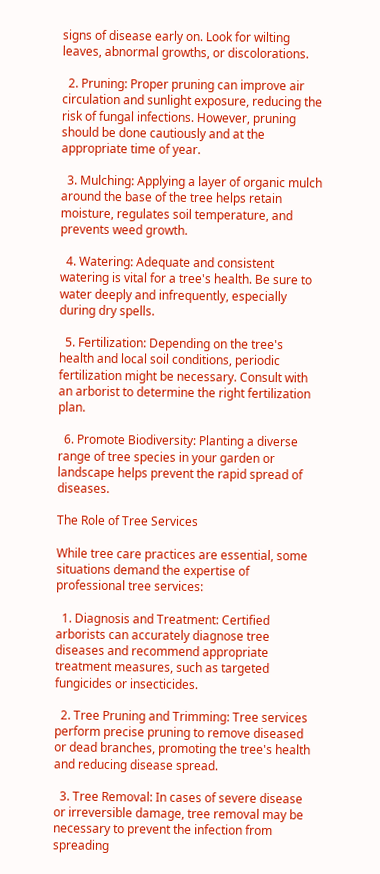signs of disease early on. Look for wilting leaves, abnormal growths, or discolorations.

  2. Pruning: Proper pruning can improve air circulation and sunlight exposure, reducing the risk of fungal infections. However, pruning should be done cautiously and at the appropriate time of year.

  3. Mulching: Applying a layer of organic mulch around the base of the tree helps retain moisture, regulates soil temperature, and prevents weed growth.

  4. Watering: Adequate and consistent watering is vital for a tree's health. Be sure to water deeply and infrequently, especially during dry spells.

  5. Fertilization: Depending on the tree's health and local soil conditions, periodic fertilization might be necessary. Consult with an arborist to determine the right fertilization plan.

  6. Promote Biodiversity: Planting a diverse range of tree species in your garden or landscape helps prevent the rapid spread of diseases.

The Role of Tree Services

While tree care practices are essential, some situations demand the expertise of professional tree services:

  1. Diagnosis and Treatment: Certified arborists can accurately diagnose tree diseases and recommend appropriate treatment measures, such as targeted fungicides or insecticides.

  2. Tree Pruning and Trimming: Tree services perform precise pruning to remove diseased or dead branches, promoting the tree's health and reducing disease spread.

  3. Tree Removal: In cases of severe disease or irreversible damage, tree removal may be necessary to prevent the infection from spreading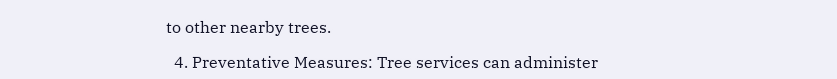to other nearby trees.

  4. Preventative Measures: Tree services can administer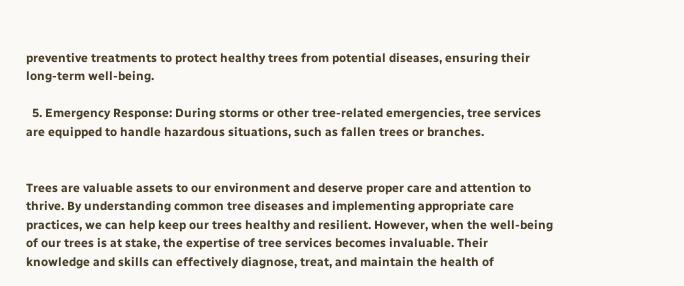preventive treatments to protect healthy trees from potential diseases, ensuring their long-term well-being.

  5. Emergency Response: During storms or other tree-related emergencies, tree services are equipped to handle hazardous situations, such as fallen trees or branches.


Trees are valuable assets to our environment and deserve proper care and attention to thrive. By understanding common tree diseases and implementing appropriate care practices, we can help keep our trees healthy and resilient. However, when the well-being of our trees is at stake, the expertise of tree services becomes invaluable. Their knowledge and skills can effectively diagnose, treat, and maintain the health of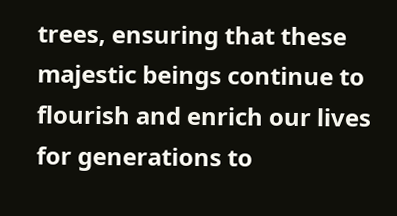trees, ensuring that these majestic beings continue to flourish and enrich our lives for generations to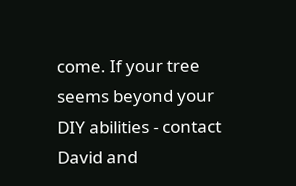come. If your tree seems beyond your DIY abilities - contact David and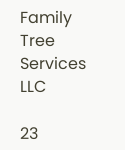Family Tree Services LLC

23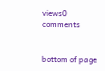views0 comments


bottom of page